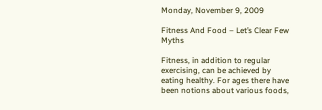Monday, November 9, 2009

Fitness And Food – Let’s Clear Few Myths

Fitness, in addition to regular exercising, can be achieved by eating healthy. For ages there have been notions about various foods,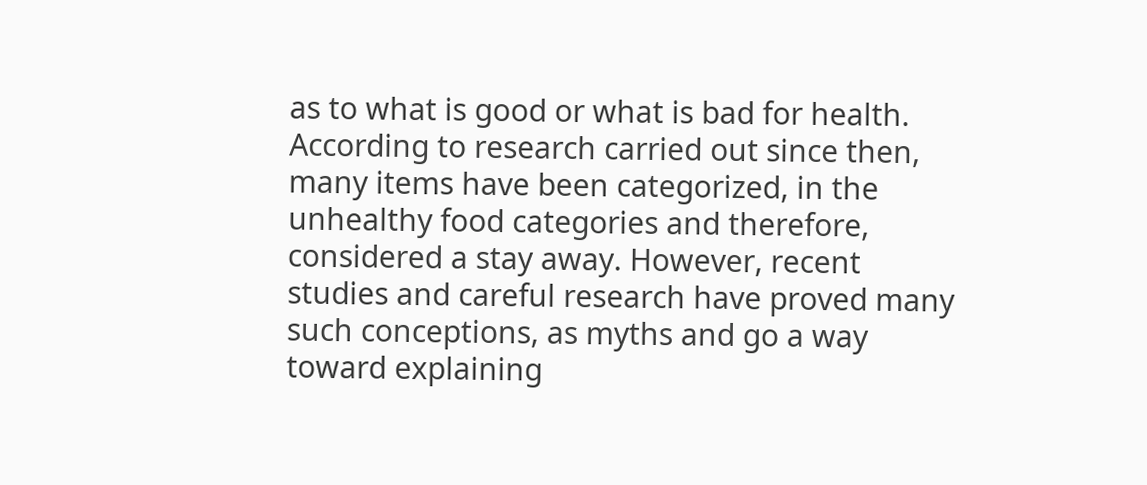as to what is good or what is bad for health. According to research carried out since then, many items have been categorized, in the unhealthy food categories and therefore, considered a stay away. However, recent studies and careful research have proved many such conceptions, as myths and go a way toward explaining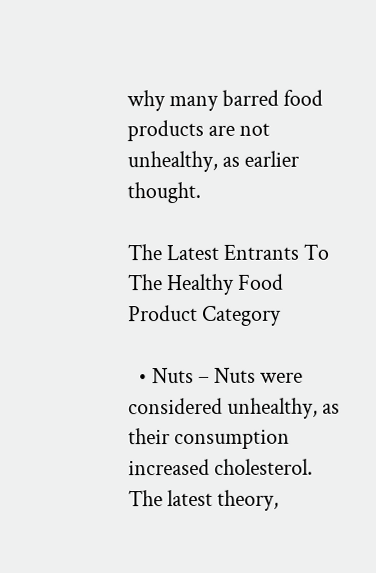why many barred food products are not unhealthy, as earlier thought.

The Latest Entrants To The Healthy Food Product Category

  • Nuts – Nuts were considered unhealthy, as their consumption increased cholesterol. The latest theory,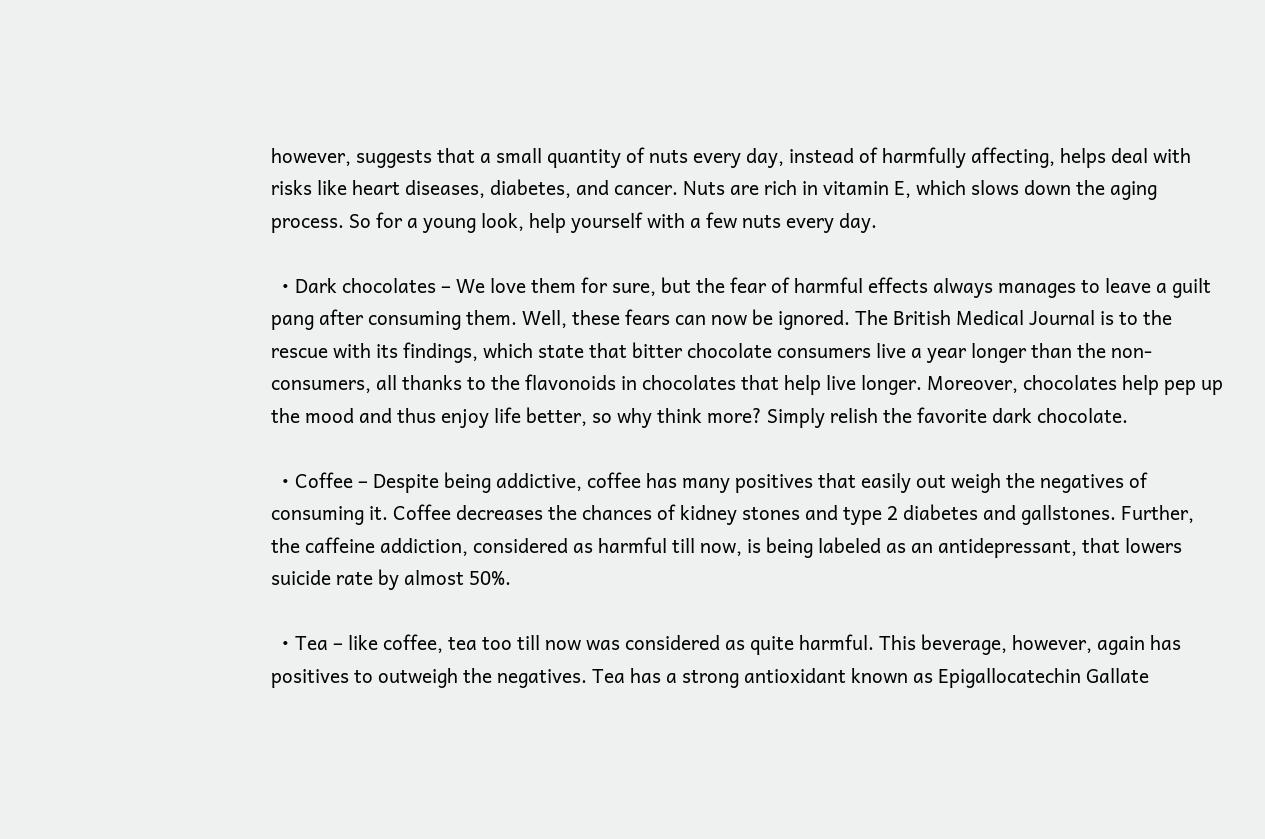however, suggests that a small quantity of nuts every day, instead of harmfully affecting, helps deal with risks like heart diseases, diabetes, and cancer. Nuts are rich in vitamin E, which slows down the aging process. So for a young look, help yourself with a few nuts every day.

  • Dark chocolates – We love them for sure, but the fear of harmful effects always manages to leave a guilt pang after consuming them. Well, these fears can now be ignored. The British Medical Journal is to the rescue with its findings, which state that bitter chocolate consumers live a year longer than the non-consumers, all thanks to the flavonoids in chocolates that help live longer. Moreover, chocolates help pep up the mood and thus enjoy life better, so why think more? Simply relish the favorite dark chocolate.

  • Coffee – Despite being addictive, coffee has many positives that easily out weigh the negatives of consuming it. Coffee decreases the chances of kidney stones and type 2 diabetes and gallstones. Further, the caffeine addiction, considered as harmful till now, is being labeled as an antidepressant, that lowers suicide rate by almost 50%.

  • Tea – like coffee, tea too till now was considered as quite harmful. This beverage, however, again has positives to outweigh the negatives. Tea has a strong antioxidant known as Epigallocatechin Gallate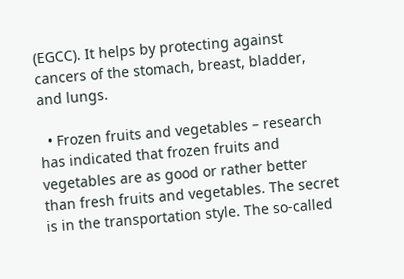(EGCC). It helps by protecting against cancers of the stomach, breast, bladder, and lungs.

  • Frozen fruits and vegetables – research has indicated that frozen fruits and vegetables are as good or rather better than fresh fruits and vegetables. The secret is in the transportation style. The so-called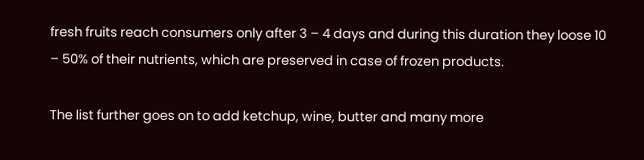fresh fruits reach consumers only after 3 – 4 days and during this duration they loose 10 – 50% of their nutrients, which are preserved in case of frozen products.

The list further goes on to add ketchup, wine, butter and many more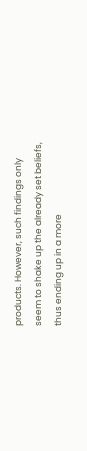products. However, such findings only seem to shake up the already set beliefs, thus ending up in a more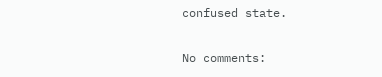confused state.

No comments: